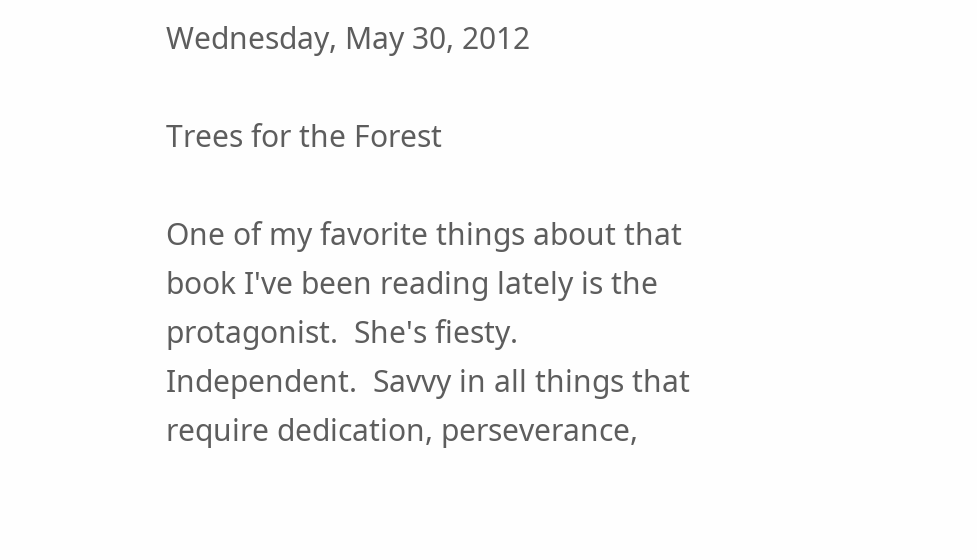Wednesday, May 30, 2012

Trees for the Forest

One of my favorite things about that book I've been reading lately is the protagonist.  She's fiesty.  Independent.  Savvy in all things that require dedication, perseverance,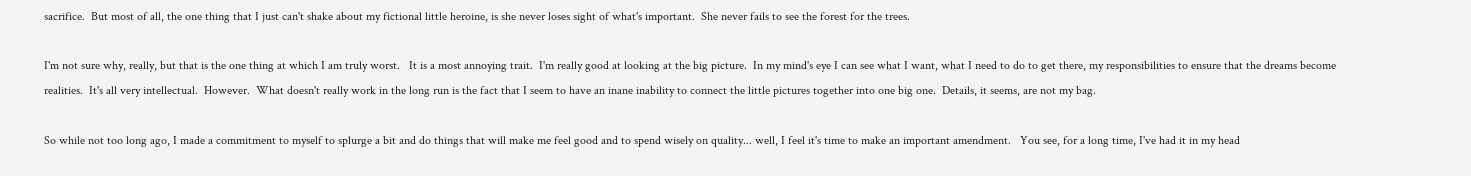sacrifice.  But most of all, the one thing that I just can't shake about my fictional little heroine, is she never loses sight of what's important.  She never fails to see the forest for the trees.

I'm not sure why, really, but that is the one thing at which I am truly worst.   It is a most annoying trait.  I'm really good at looking at the big picture.  In my mind's eye I can see what I want, what I need to do to get there, my responsibilities to ensure that the dreams become realities.  It's all very intellectual.  However.  What doesn't really work in the long run is the fact that I seem to have an inane inability to connect the little pictures together into one big one.  Details, it seems, are not my bag.

So while not too long ago, I made a commitment to myself to splurge a bit and do things that will make me feel good and to spend wisely on quality... well, I feel it's time to make an important amendment.   You see, for a long time, I've had it in my head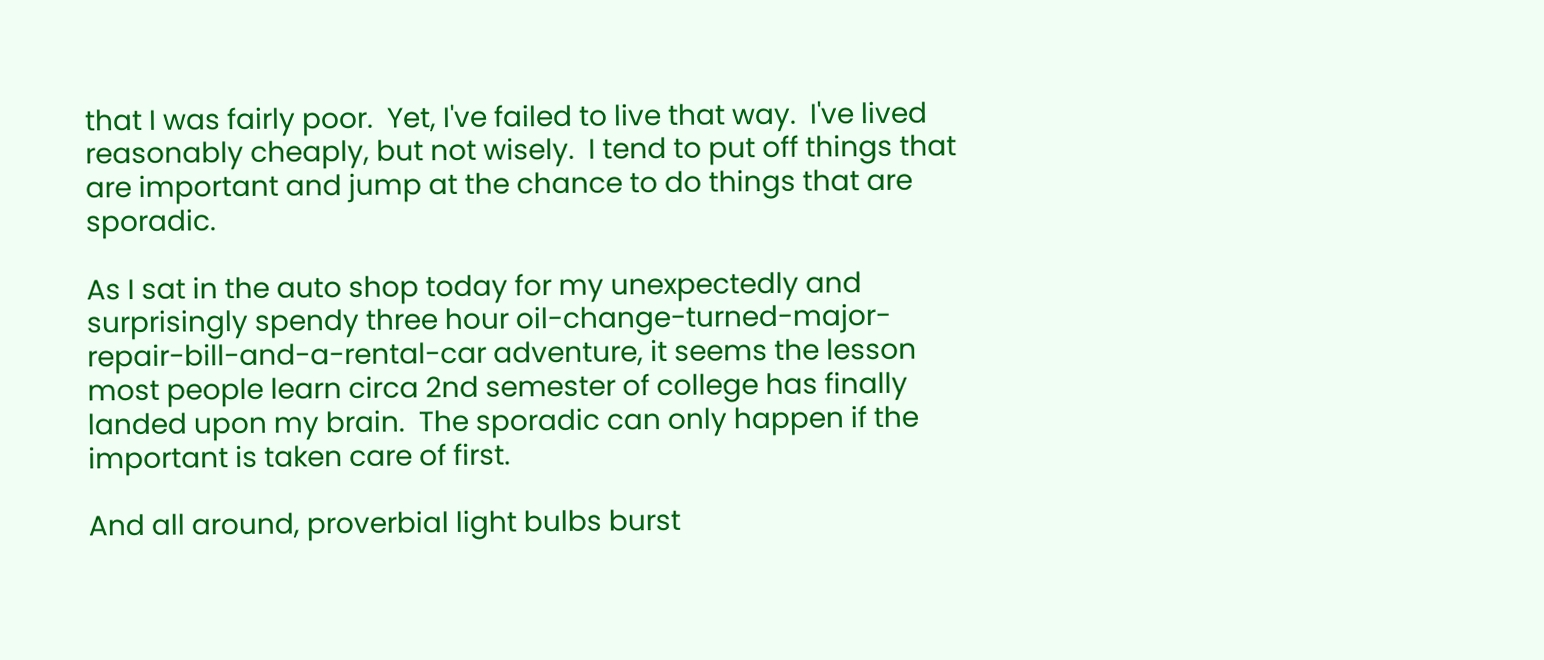that I was fairly poor.  Yet, I've failed to live that way.  I've lived reasonably cheaply, but not wisely.  I tend to put off things that are important and jump at the chance to do things that are sporadic.

As I sat in the auto shop today for my unexpectedly and surprisingly spendy three hour oil-change-turned-major-repair-bill-and-a-rental-car adventure, it seems the lesson most people learn circa 2nd semester of college has finally landed upon my brain.  The sporadic can only happen if the important is taken care of first.

And all around, proverbial light bulbs burst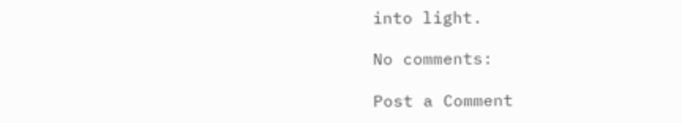into light.

No comments:

Post a Comment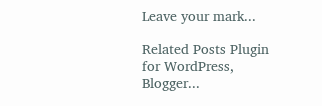Leave your mark...

Related Posts Plugin for WordPress, Blogger...